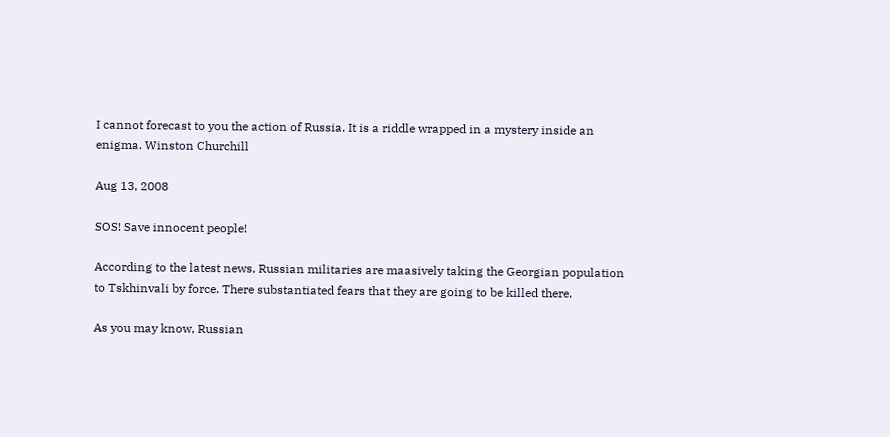I cannot forecast to you the action of Russia. It is a riddle wrapped in a mystery inside an enigma. Winston Churchill

Aug 13, 2008

SOS! Save innocent people!

According to the latest news, Russian militaries are maasively taking the Georgian population to Tskhinvali by force. There substantiated fears that they are going to be killed there.

As you may know, Russian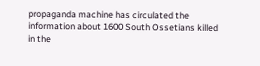propaganda machine has circulated the information about 1600 South Ossetians killed in the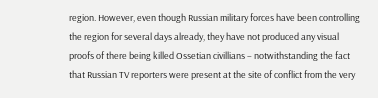region. However, even though Russian military forces have been controlling the region for several days already, they have not produced any visual proofs of there being killed Ossetian civillians – notwithstanding the fact that Russian TV reporters were present at the site of conflict from the very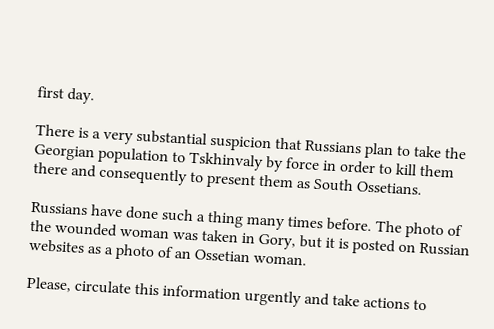first day.

There is a very substantial suspicion that Russians plan to take the Georgian population to Tskhinvaly by force in order to kill them there and consequently to present them as South Ossetians.

Russians have done such a thing many times before. The photo of the wounded woman was taken in Gory, but it is posted on Russian websites as a photo of an Ossetian woman.

Please, circulate this information urgently and take actions to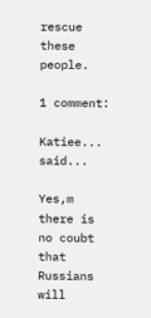rescue these people.

1 comment:

Katiee... said...

Yes,m there is no coubt that Russians will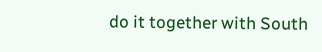do it together with South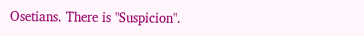Osetians. There is "Suspicion".